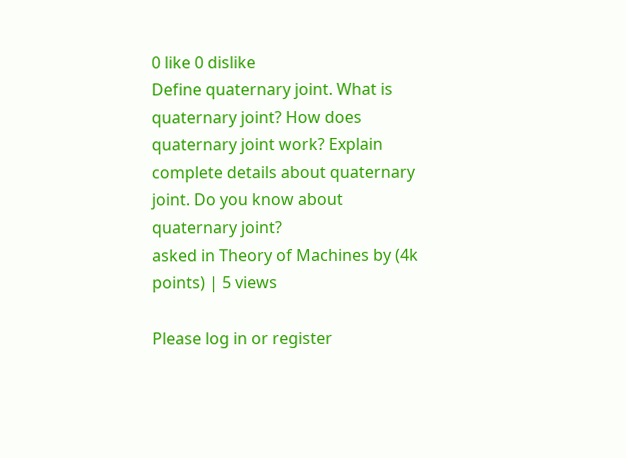0 like 0 dislike
Define quaternary joint. What is quaternary joint? How does quaternary joint work? Explain complete details about quaternary joint. Do you know about quaternary joint?
asked in Theory of Machines by (4k points) | 5 views

Please log in or register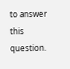to answer this question.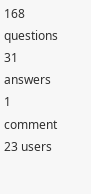168 questions
31 answers
1 comment
23 users